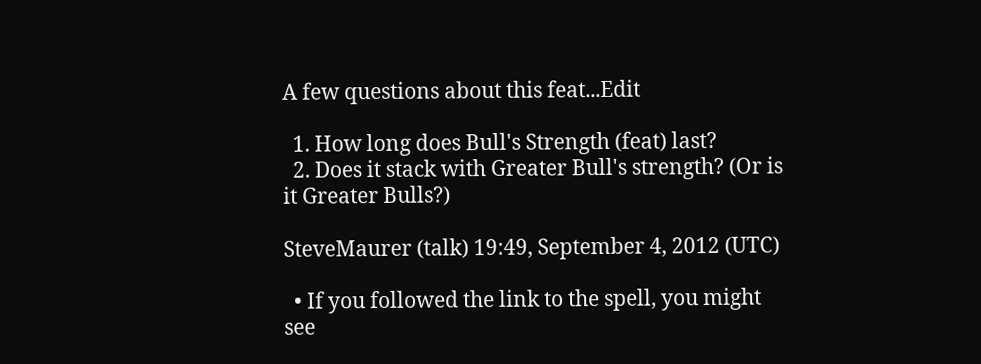A few questions about this feat...Edit

  1. How long does Bull's Strength (feat) last?
  2. Does it stack with Greater Bull's strength? (Or is it Greater Bulls?)

SteveMaurer (talk) 19:49, September 4, 2012 (UTC)

  • If you followed the link to the spell, you might see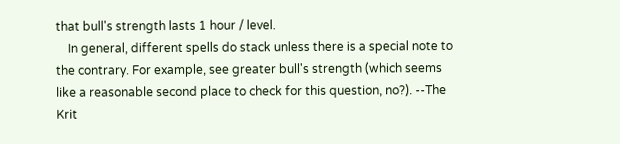that bull's strength lasts 1 hour / level.
    In general, different spells do stack unless there is a special note to the contrary. For example, see greater bull's strength (which seems like a reasonable second place to check for this question, no?). --The Krit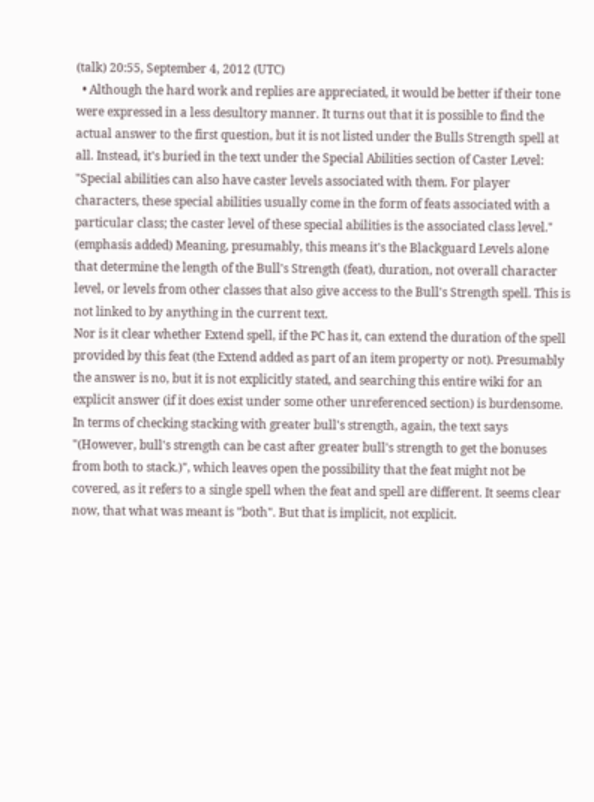(talk) 20:55, September 4, 2012 (UTC)
  • Although the hard work and replies are appreciated, it would be better if their tone were expressed in a less desultory manner. It turns out that it is possible to find the actual answer to the first question, but it is not listed under the Bulls Strength spell at all. Instead, it's buried in the text under the Special Abilities section of Caster Level: "Special abilities can also have caster levels associated with them. For player characters, these special abilities usually come in the form of feats associated with a particular class; the caster level of these special abilities is the associated class level." (emphasis added) Meaning, presumably, this means it's the Blackguard Levels alone that determine the length of the Bull's Strength (feat), duration, not overall character level, or levels from other classes that also give access to the Bull's Strength spell. This is not linked to by anything in the current text.
Nor is it clear whether Extend spell, if the PC has it, can extend the duration of the spell provided by this feat (the Extend added as part of an item property or not). Presumably the answer is no, but it is not explicitly stated, and searching this entire wiki for an explicit answer (if it does exist under some other unreferenced section) is burdensome.
In terms of checking stacking with greater bull's strength, again, the text says "(However, bull's strength can be cast after greater bull's strength to get the bonuses from both to stack.)", which leaves open the possibility that the feat might not be covered, as it refers to a single spell when the feat and spell are different. It seems clear now, that what was meant is "both". But that is implicit, not explicit.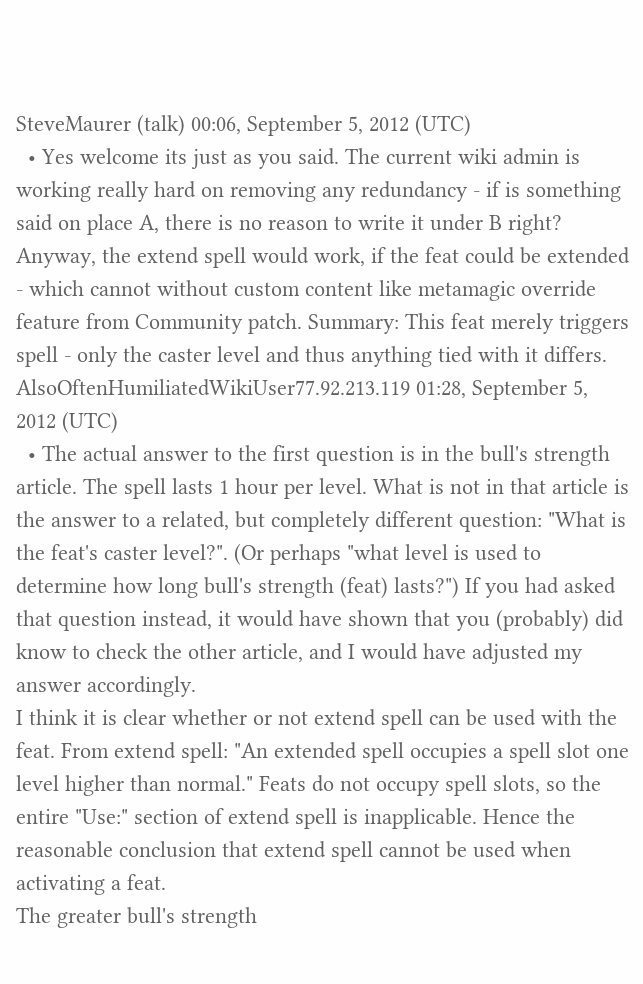SteveMaurer (talk) 00:06, September 5, 2012 (UTC)
  • Yes welcome its just as you said. The current wiki admin is working really hard on removing any redundancy - if is something said on place A, there is no reason to write it under B right? Anyway, the extend spell would work, if the feat could be extended - which cannot without custom content like metamagic override feature from Community patch. Summary: This feat merely triggers spell - only the caster level and thus anything tied with it differs. AlsoOftenHumiliatedWikiUser77.92.213.119 01:28, September 5, 2012 (UTC)
  • The actual answer to the first question is in the bull's strength article. The spell lasts 1 hour per level. What is not in that article is the answer to a related, but completely different question: "What is the feat's caster level?". (Or perhaps "what level is used to determine how long bull's strength (feat) lasts?") If you had asked that question instead, it would have shown that you (probably) did know to check the other article, and I would have adjusted my answer accordingly.
I think it is clear whether or not extend spell can be used with the feat. From extend spell: "An extended spell occupies a spell slot one level higher than normal." Feats do not occupy spell slots, so the entire "Use:" section of extend spell is inapplicable. Hence the reasonable conclusion that extend spell cannot be used when activating a feat.
The greater bull's strength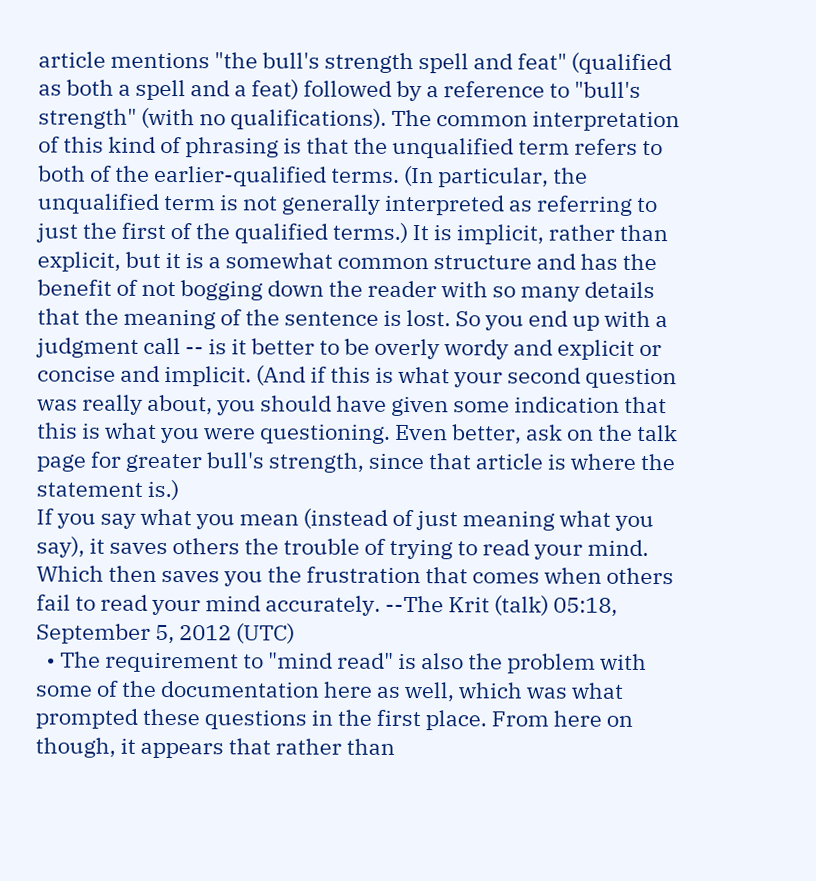article mentions "the bull's strength spell and feat" (qualified as both a spell and a feat) followed by a reference to "bull's strength" (with no qualifications). The common interpretation of this kind of phrasing is that the unqualified term refers to both of the earlier-qualified terms. (In particular, the unqualified term is not generally interpreted as referring to just the first of the qualified terms.) It is implicit, rather than explicit, but it is a somewhat common structure and has the benefit of not bogging down the reader with so many details that the meaning of the sentence is lost. So you end up with a judgment call -- is it better to be overly wordy and explicit or concise and implicit. (And if this is what your second question was really about, you should have given some indication that this is what you were questioning. Even better, ask on the talk page for greater bull's strength, since that article is where the statement is.)
If you say what you mean (instead of just meaning what you say), it saves others the trouble of trying to read your mind. Which then saves you the frustration that comes when others fail to read your mind accurately. --The Krit (talk) 05:18, September 5, 2012 (UTC)
  • The requirement to "mind read" is also the problem with some of the documentation here as well, which was what prompted these questions in the first place. From here on though, it appears that rather than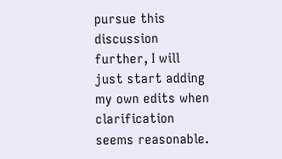pursue this discussion further, I will just start adding my own edits when clarification seems reasonable.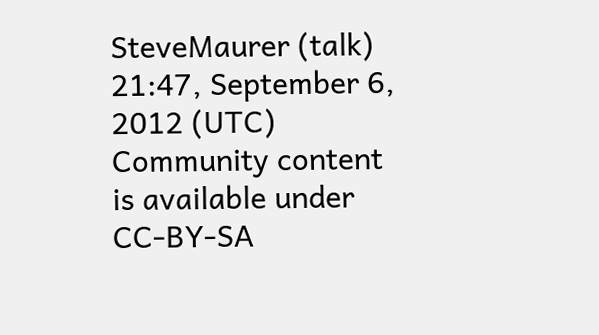SteveMaurer (talk) 21:47, September 6, 2012 (UTC)
Community content is available under CC-BY-SA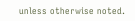unless otherwise noted.